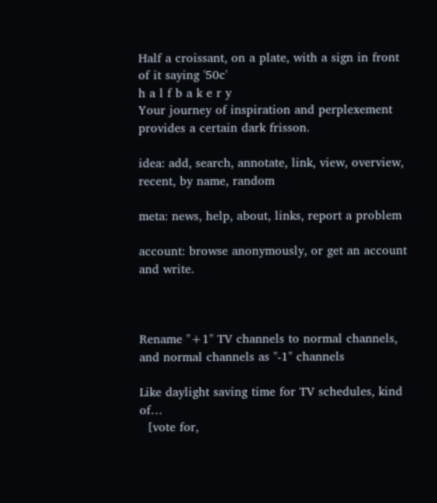Half a croissant, on a plate, with a sign in front of it saying '50c'
h a l f b a k e r y
Your journey of inspiration and perplexement provides a certain dark frisson.

idea: add, search, annotate, link, view, overview, recent, by name, random

meta: news, help, about, links, report a problem

account: browse anonymously, or get an account and write.



Rename "+1" TV channels to normal channels, and normal channels as "-1" channels

Like daylight saving time for TV schedules, kind of…
  [vote for,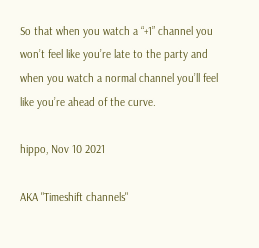So that when you watch a “+1” channel you won’t feel like you’re late to the party and when you watch a normal channel you’ll feel like you’re ahead of the curve.

hippo, Nov 10 2021

AKA "Timeshift channels"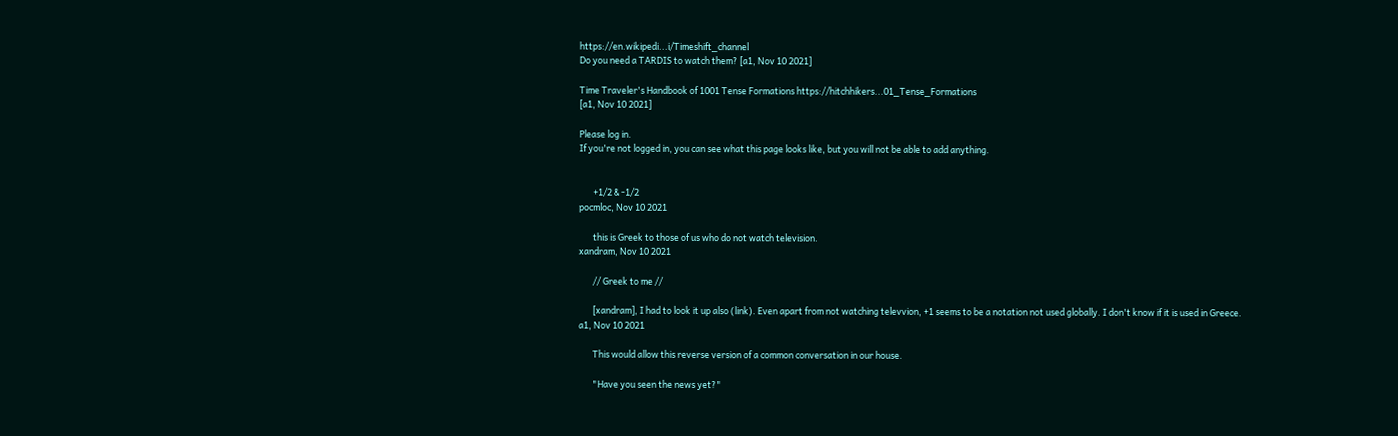https://en.wikipedi...i/Timeshift_channel
Do you need a TARDIS to watch them? [a1, Nov 10 2021]

Time Traveler's Handbook of 1001 Tense Formations https://hitchhikers...01_Tense_Formations
[a1, Nov 10 2021]

Please log in.
If you're not logged in, you can see what this page looks like, but you will not be able to add anything.


       +1/2 & -1/2
pocmloc, Nov 10 2021

       this is Greek to those of us who do not watch television.
xandram, Nov 10 2021

       // Greek to me //

       [xandram], I had to look it up also (link). Even apart from not watching televvion, +1 seems to be a notation not used globally. I don't know if it is used in Greece.
a1, Nov 10 2021

       This would allow this reverse version of a common conversation in our house.

       "Have you seen the news yet?"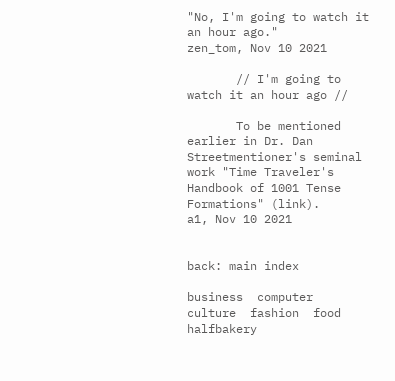"No, I'm going to watch it an hour ago."
zen_tom, Nov 10 2021

       // I'm going to watch it an hour ago //

       To be mentioned earlier in Dr. Dan Streetmentioner's seminal work "Time Traveler's Handbook of 1001 Tense Formations" (link).
a1, Nov 10 2021


back: main index

business  computer  culture  fashion  food  halfbakery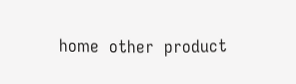home  other  product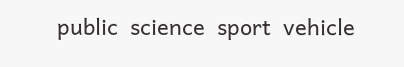public  science  sport  vehicle